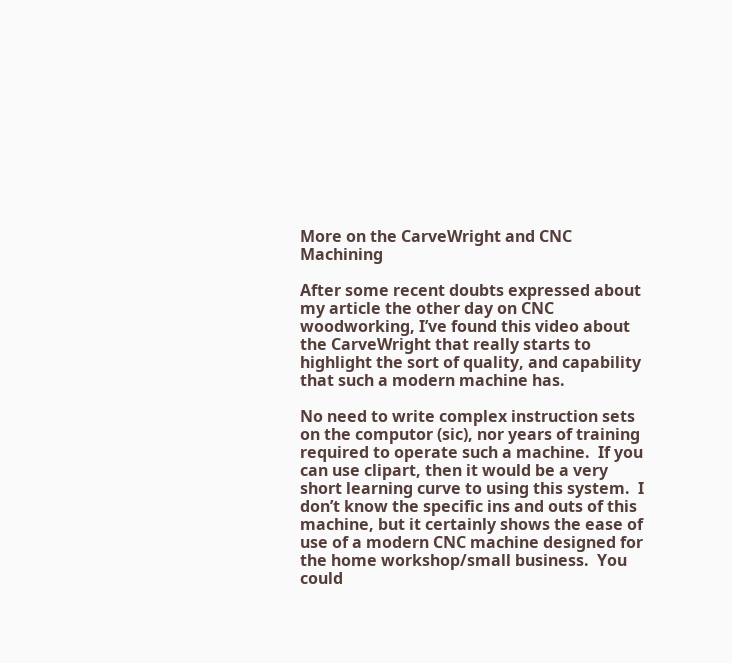More on the CarveWright and CNC Machining

After some recent doubts expressed about my article the other day on CNC woodworking, I’ve found this video about the CarveWright that really starts to highlight the sort of quality, and capability that such a modern machine has.

No need to write complex instruction sets on the computor (sic), nor years of training required to operate such a machine.  If you can use clipart, then it would be a very short learning curve to using this system.  I don’t know the specific ins and outs of this machine, but it certainly shows the ease of use of a modern CNC machine designed for the home workshop/small business.  You could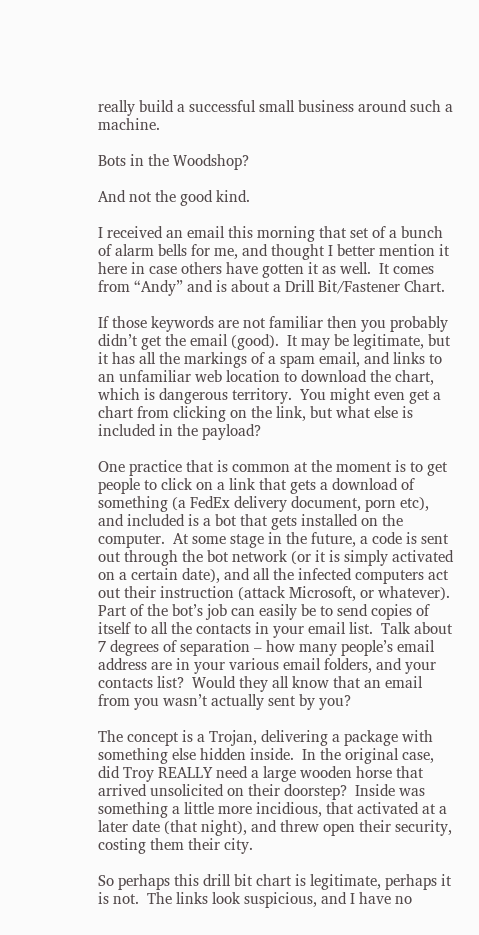really build a successful small business around such a machine.

Bots in the Woodshop?

And not the good kind.

I received an email this morning that set of a bunch of alarm bells for me, and thought I better mention it here in case others have gotten it as well.  It comes from “Andy” and is about a Drill Bit/Fastener Chart.

If those keywords are not familiar then you probably didn’t get the email (good).  It may be legitimate, but it has all the markings of a spam email, and links to an unfamiliar web location to download the chart, which is dangerous territory.  You might even get a chart from clicking on the link, but what else is included in the payload?

One practice that is common at the moment is to get people to click on a link that gets a download of something (a FedEx delivery document, porn etc), and included is a bot that gets installed on the computer.  At some stage in the future, a code is sent out through the bot network (or it is simply activated on a certain date), and all the infected computers act out their instruction (attack Microsoft, or whatever).  Part of the bot’s job can easily be to send copies of itself to all the contacts in your email list.  Talk about 7 degrees of separation – how many people’s email address are in your various email folders, and your contacts list?  Would they all know that an email from you wasn’t actually sent by you?

The concept is a Trojan, delivering a package with something else hidden inside.  In the original case, did Troy REALLY need a large wooden horse that arrived unsolicited on their doorstep?  Inside was something a little more incidious, that activated at a later date (that night), and threw open their security, costing them their city.

So perhaps this drill bit chart is legitimate, perhaps it is not.  The links look suspicious, and I have no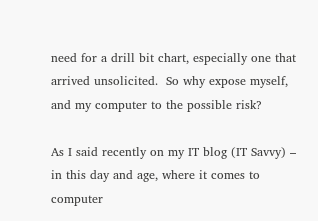need for a drill bit chart, especially one that arrived unsolicited.  So why expose myself, and my computer to the possible risk?

As I said recently on my IT blog (IT Savvy) – in this day and age, where it comes to computer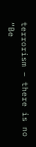terrorism – there is no “Be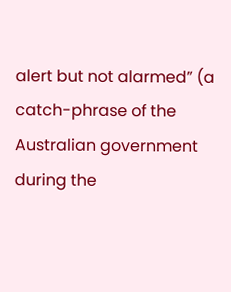alert but not alarmed” (a catch-phrase of the Australian government during the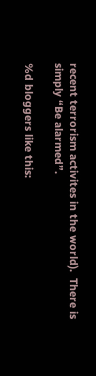recent terrorism activites in the world).  There is simply “Be alarmed”.

%d bloggers like this: